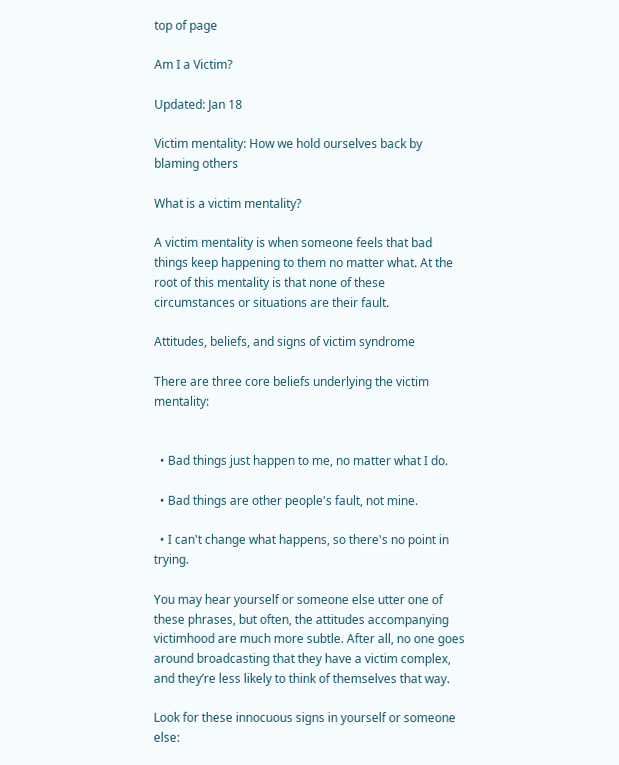top of page

Am I a Victim?

Updated: Jan 18

Victim mentality: How we hold ourselves back by blaming others

What is a victim mentality?

A victim mentality is when someone feels that bad things keep happening to them no matter what. At the root of this mentality is that none of these circumstances or situations are their fault.

Attitudes, beliefs, and signs of victim syndrome

There are three core beliefs underlying the victim mentality:


  • Bad things just happen to me, no matter what I do.

  • Bad things are other people's fault, not mine.

  • I can't change what happens, so there's no point in trying.

You may hear yourself or someone else utter one of these phrases, but often, the attitudes accompanying victimhood are much more subtle. After all, no one goes around broadcasting that they have a victim complex, and they’re less likely to think of themselves that way.

Look for these innocuous signs in yourself or someone else: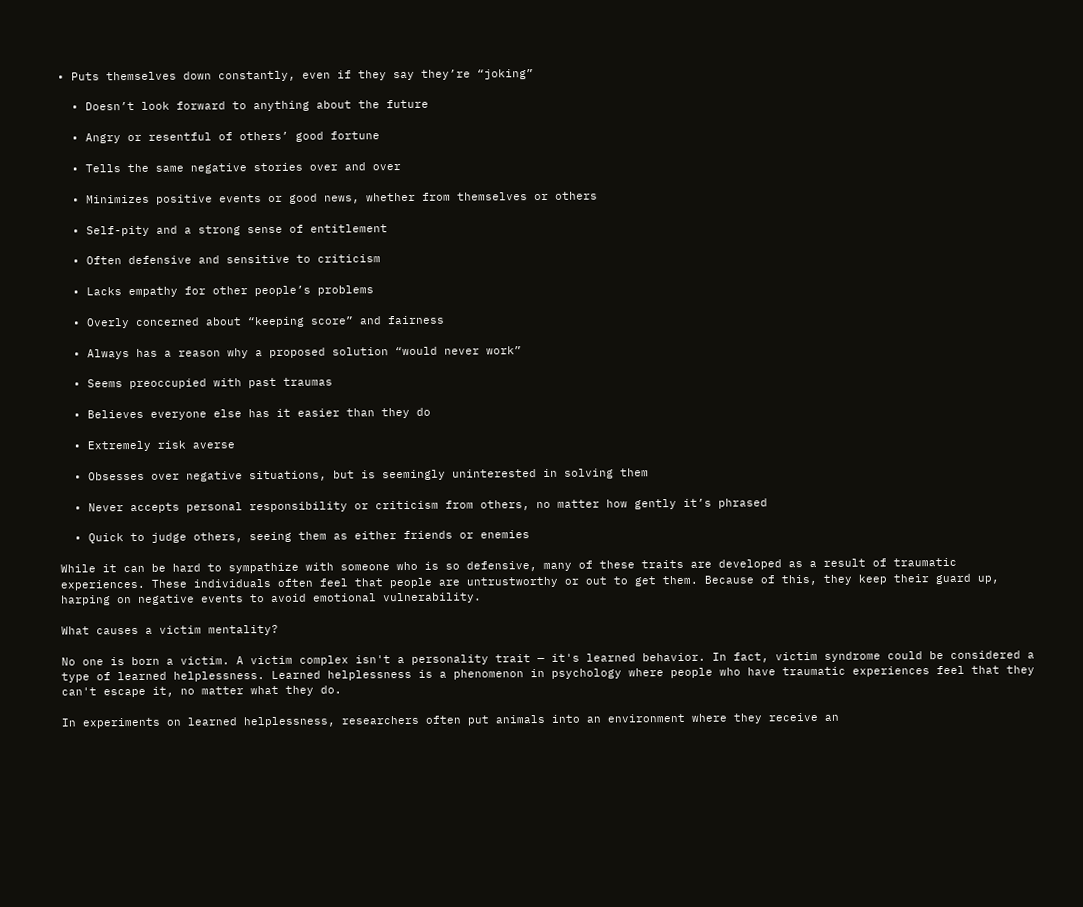• Puts themselves down constantly, even if they say they’re “joking”

  • Doesn’t look forward to anything about the future

  • Angry or resentful of others’ good fortune

  • Tells the same negative stories over and over

  • Minimizes positive events or good news, whether from themselves or others

  • Self-pity and a strong sense of entitlement

  • Often defensive and sensitive to criticism

  • Lacks empathy for other people’s problems

  • Overly concerned about “keeping score” and fairness

  • Always has a reason why a proposed solution “would never work”

  • Seems preoccupied with past traumas

  • Believes everyone else has it easier than they do

  • Extremely risk averse

  • Obsesses over negative situations, but is seemingly uninterested in solving them

  • Never accepts personal responsibility or criticism from others, no matter how gently it’s phrased

  • Quick to judge others, seeing them as either friends or enemies

While it can be hard to sympathize with someone who is so defensive, many of these traits are developed as a result of traumatic experiences. These individuals often feel that people are untrustworthy or out to get them. Because of this, they keep their guard up, harping on negative events to avoid emotional vulnerability.

What causes a victim mentality?

No one is born a victim. A victim complex isn't a personality trait — it's learned behavior. In fact, victim syndrome could be considered a type of learned helplessness. Learned helplessness is a phenomenon in psychology where people who have traumatic experiences feel that they can't escape it, no matter what they do.

In experiments on learned helplessness, researchers often put animals into an environment where they receive an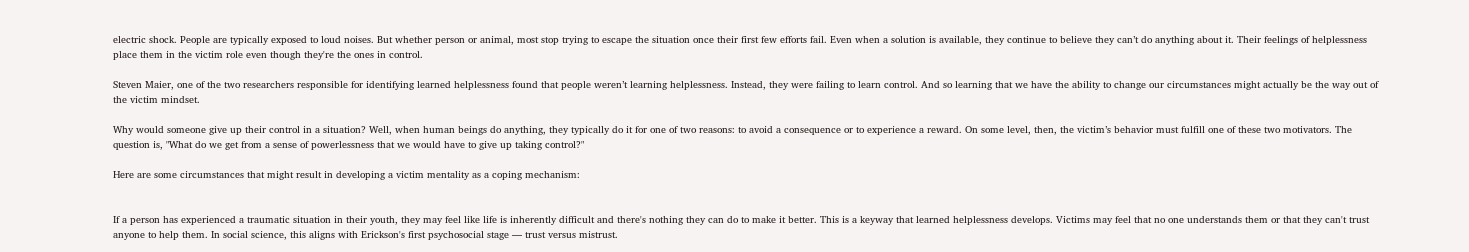electric shock. People are typically exposed to loud noises. But whether person or animal, most stop trying to escape the situation once their first few efforts fail. Even when a solution is available, they continue to believe they can’t do anything about it. Their feelings of helplessness place them in the victim role even though they're the ones in control.

Steven Maier, one of the two researchers responsible for identifying learned helplessness found that people weren’t learning helplessness. Instead, they were failing to learn control. And so learning that we have the ability to change our circumstances might actually be the way out of the victim mindset.

Why would someone give up their control in a situation? Well, when human beings do anything, they typically do it for one of two reasons: to avoid a consequence or to experience a reward. On some level, then, the victim’s behavior must fulfill one of these two motivators. The question is, "What do we get from a sense of powerlessness that we would have to give up taking control?"

Here are some circumstances that might result in developing a victim mentality as a coping mechanism:


If a person has experienced a traumatic situation in their youth, they may feel like life is inherently difficult and there's nothing they can do to make it better. This is a keyway that learned helplessness develops. Victims may feel that no one understands them or that they can't trust anyone to help them. In social science, this aligns with Erickson's first psychosocial stage — trust versus mistrust.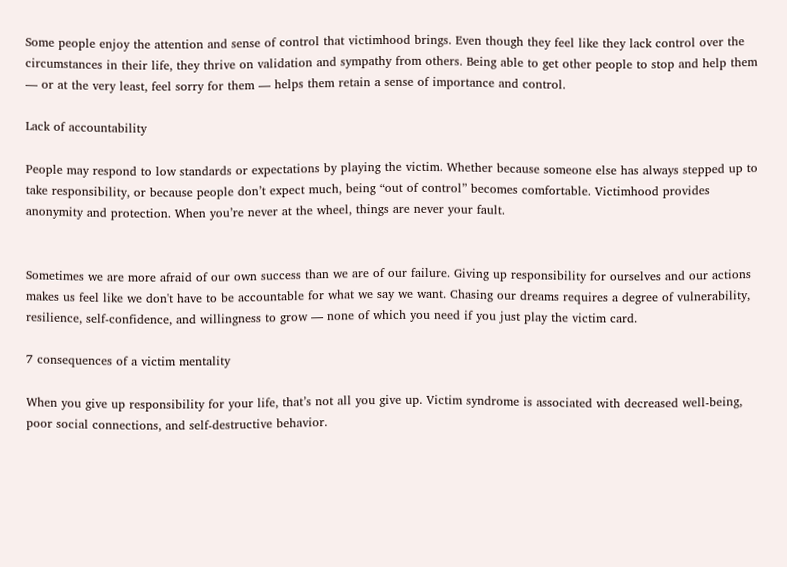Some people enjoy the attention and sense of control that victimhood brings. Even though they feel like they lack control over the circumstances in their life, they thrive on validation and sympathy from others. Being able to get other people to stop and help them — or at the very least, feel sorry for them — helps them retain a sense of importance and control.

Lack of accountability

People may respond to low standards or expectations by playing the victim. Whether because someone else has always stepped up to take responsibility, or because people don’t expect much, being “out of control” becomes comfortable. Victimhood provides anonymity and protection. When you’re never at the wheel, things are never your fault.


Sometimes we are more afraid of our own success than we are of our failure. Giving up responsibility for ourselves and our actions makes us feel like we don't have to be accountable for what we say we want. Chasing our dreams requires a degree of vulnerability, resilience, self-confidence, and willingness to grow — none of which you need if you just play the victim card.

7 consequences of a victim mentality

When you give up responsibility for your life, that’s not all you give up. Victim syndrome is associated with decreased well-being, poor social connections, and self-destructive behavior.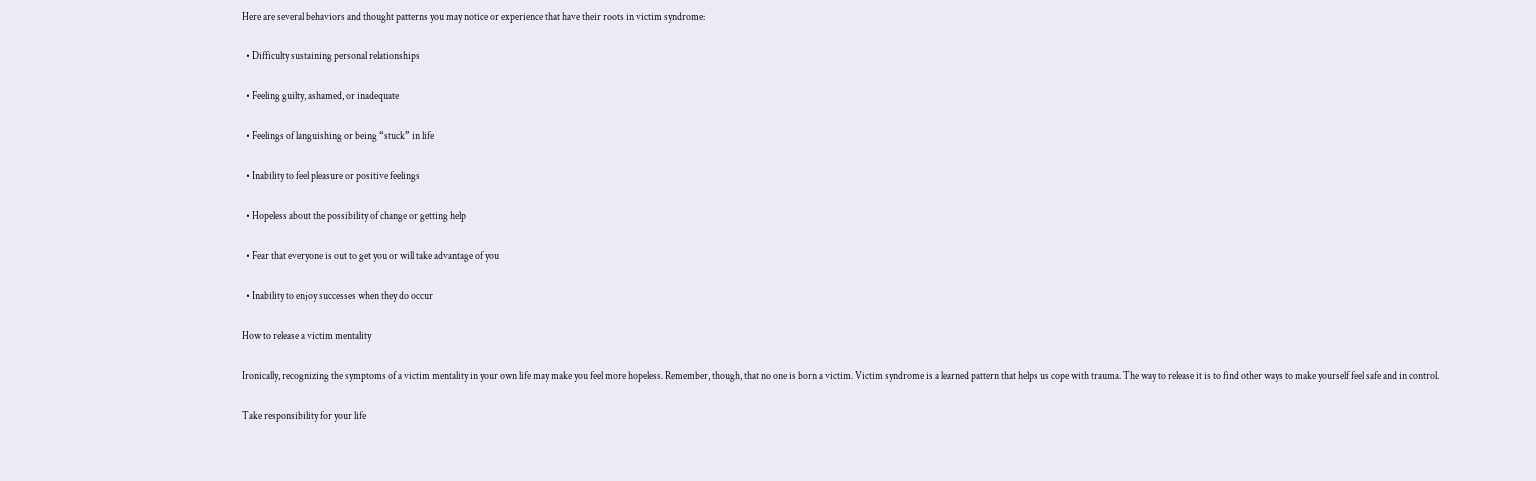Here are several behaviors and thought patterns you may notice or experience that have their roots in victim syndrome:

  • Difficulty sustaining personal relationships

  • Feeling guilty, ashamed, or inadequate

  • Feelings of languishing or being “stuck” in life

  • Inability to feel pleasure or positive feelings

  • Hopeless about the possibility of change or getting help

  • Fear that everyone is out to get you or will take advantage of you

  • Inability to enjoy successes when they do occur

How to release a victim mentality

Ironically, recognizing the symptoms of a victim mentality in your own life may make you feel more hopeless. Remember, though, that no one is born a victim. Victim syndrome is a learned pattern that helps us cope with trauma. The way to release it is to find other ways to make yourself feel safe and in control.

Take responsibility for your life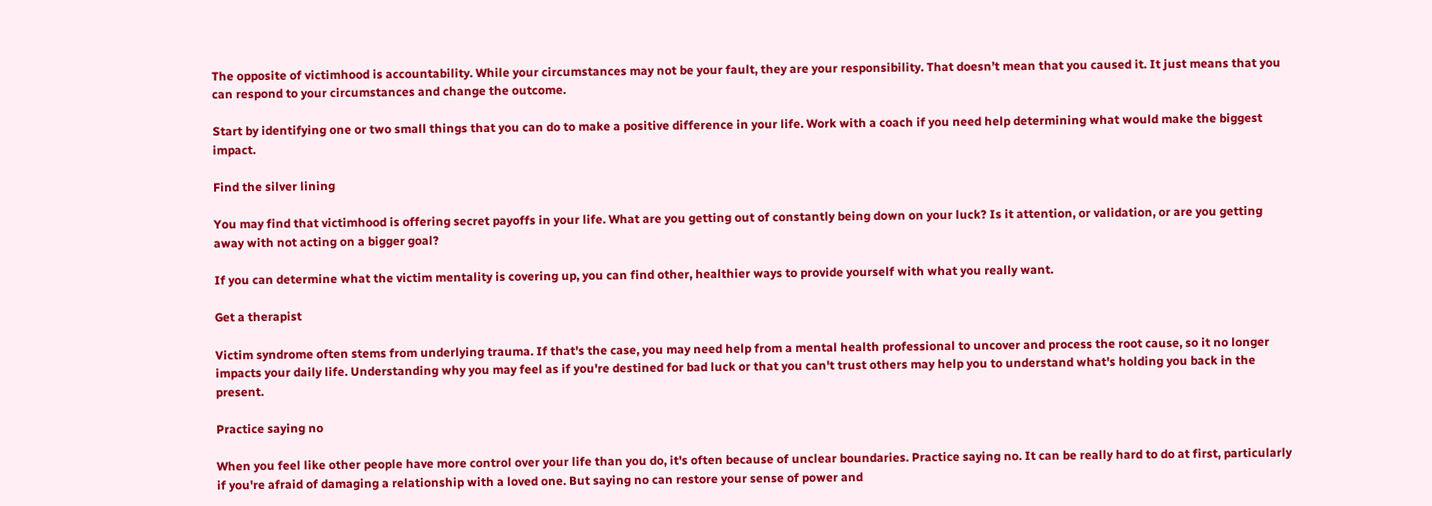The opposite of victimhood is accountability. While your circumstances may not be your fault, they are your responsibility. That doesn’t mean that you caused it. It just means that you can respond to your circumstances and change the outcome.

Start by identifying one or two small things that you can do to make a positive difference in your life. Work with a coach if you need help determining what would make the biggest impact.

Find the silver lining

You may find that victimhood is offering secret payoffs in your life. What are you getting out of constantly being down on your luck? Is it attention, or validation, or are you getting away with not acting on a bigger goal?

If you can determine what the victim mentality is covering up, you can find other, healthier ways to provide yourself with what you really want.

Get a therapist

Victim syndrome often stems from underlying trauma. If that's the case, you may need help from a mental health professional to uncover and process the root cause, so it no longer impacts your daily life. Understanding why you may feel as if you're destined for bad luck or that you can't trust others may help you to understand what's holding you back in the present.

Practice saying no

When you feel like other people have more control over your life than you do, it's often because of unclear boundaries. Practice saying no. It can be really hard to do at first, particularly if you're afraid of damaging a relationship with a loved one. But saying no can restore your sense of power and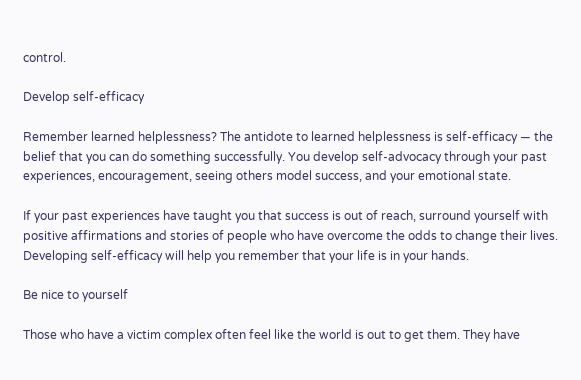control.

Develop self-efficacy

Remember learned helplessness? The antidote to learned helplessness is self-efficacy — the belief that you can do something successfully. You develop self-advocacy through your past experiences, encouragement, seeing others model success, and your emotional state.

If your past experiences have taught you that success is out of reach, surround yourself with positive affirmations and stories of people who have overcome the odds to change their lives. Developing self-efficacy will help you remember that your life is in your hands.

Be nice to yourself

Those who have a victim complex often feel like the world is out to get them. They have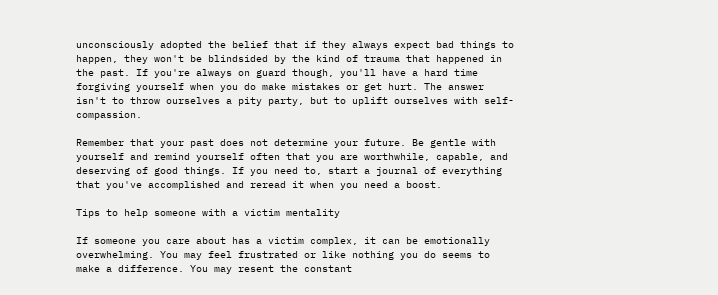unconsciously adopted the belief that if they always expect bad things to happen, they won't be blindsided by the kind of trauma that happened in the past. If you're always on guard though, you'll have a hard time forgiving yourself when you do make mistakes or get hurt. The answer isn't to throw ourselves a pity party, but to uplift ourselves with self-compassion.

Remember that your past does not determine your future. Be gentle with yourself and remind yourself often that you are worthwhile, capable, and deserving of good things. If you need to, start a journal of everything that you've accomplished and reread it when you need a boost.

Tips to help someone with a victim mentality

If someone you care about has a victim complex, it can be emotionally overwhelming. You may feel frustrated or like nothing you do seems to make a difference. You may resent the constant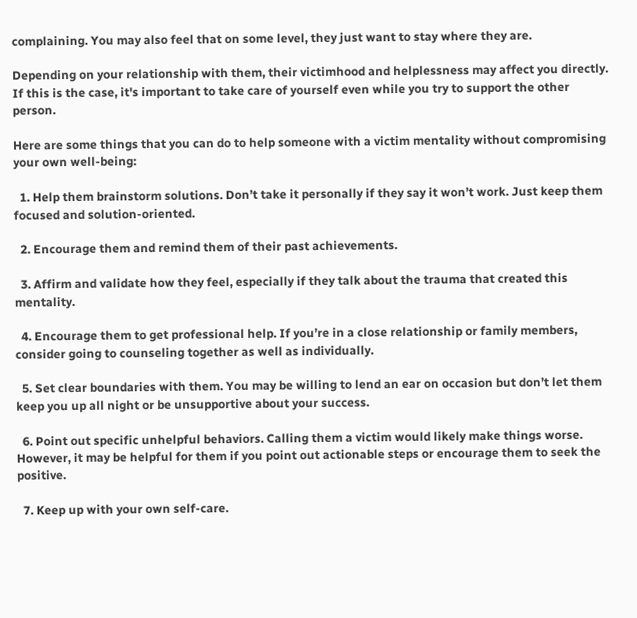complaining. You may also feel that on some level, they just want to stay where they are.

Depending on your relationship with them, their victimhood and helplessness may affect you directly. If this is the case, it's important to take care of yourself even while you try to support the other person.

Here are some things that you can do to help someone with a victim mentality without compromising your own well-being:

  1. Help them brainstorm solutions. Don’t take it personally if they say it won’t work. Just keep them focused and solution-oriented.

  2. Encourage them and remind them of their past achievements.

  3. Affirm and validate how they feel, especially if they talk about the trauma that created this mentality.

  4. Encourage them to get professional help. If you’re in a close relationship or family members, consider going to counseling together as well as individually.

  5. Set clear boundaries with them. You may be willing to lend an ear on occasion but don’t let them keep you up all night or be unsupportive about your success.

  6. Point out specific unhelpful behaviors. Calling them a victim would likely make things worse. However, it may be helpful for them if you point out actionable steps or encourage them to seek the positive.

  7. Keep up with your own self-care.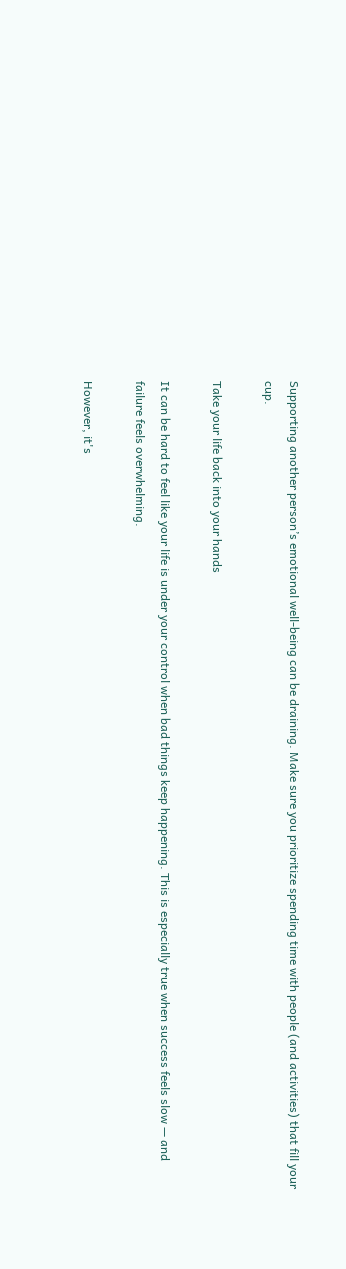Supporting another person’s emotional well-being can be draining. Make sure you prioritize spending time with people (and activities) that fill your cup.

Take your life back into your hands

It can be hard to feel like your life is under your control when bad things keep happening. This is especially true when success feels slow — and failure feels overwhelming.

However, it's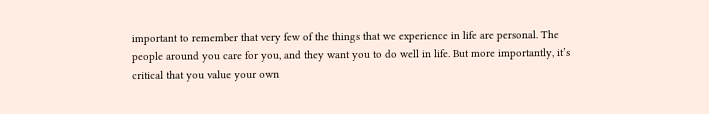important to remember that very few of the things that we experience in life are personal. The people around you care for you, and they want you to do well in life. But more importantly, it’s critical that you value your own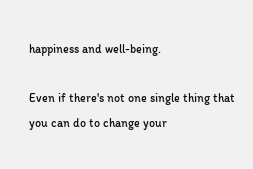happiness and well-being.

Even if there's not one single thing that you can do to change your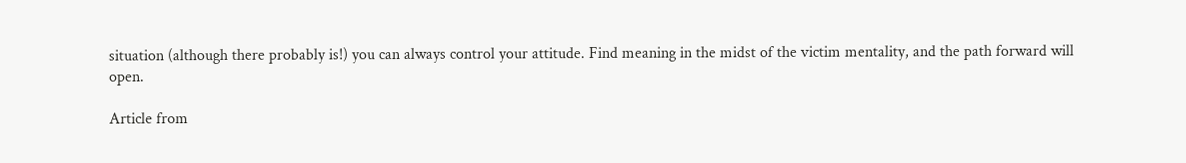situation (although there probably is!) you can always control your attitude. Find meaning in the midst of the victim mentality, and the path forward will open.

Article from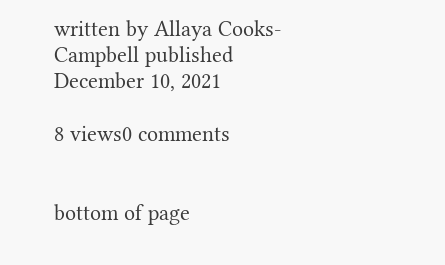written by Allaya Cooks-Campbell published December 10, 2021

8 views0 comments


bottom of page